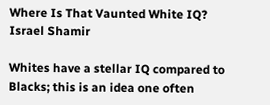Where Is That Vaunted White IQ?
Israel Shamir

Whites have a stellar IQ compared to Blacks; this is an idea one often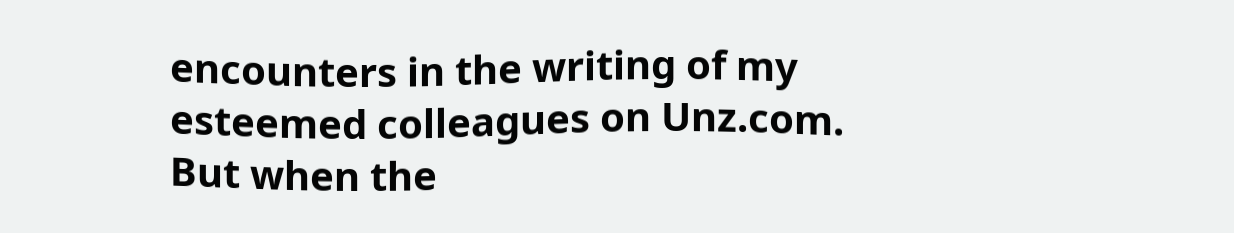encounters in the writing of my esteemed colleagues on Unz.com. But when the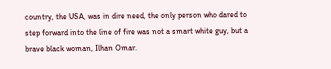country, the USA, was in dire need, the only person who dared to step forward into the line of fire was not a smart white guy, but a brave black woman, Ilhan Omar.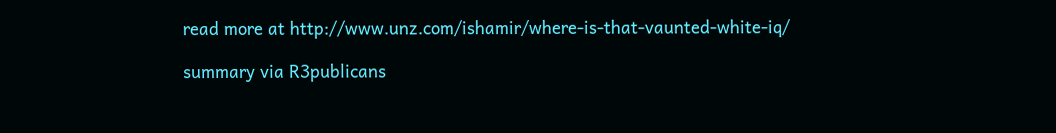read more at http://www.unz.com/ishamir/where-is-that-vaunted-white-iq/

summary via R3publicans